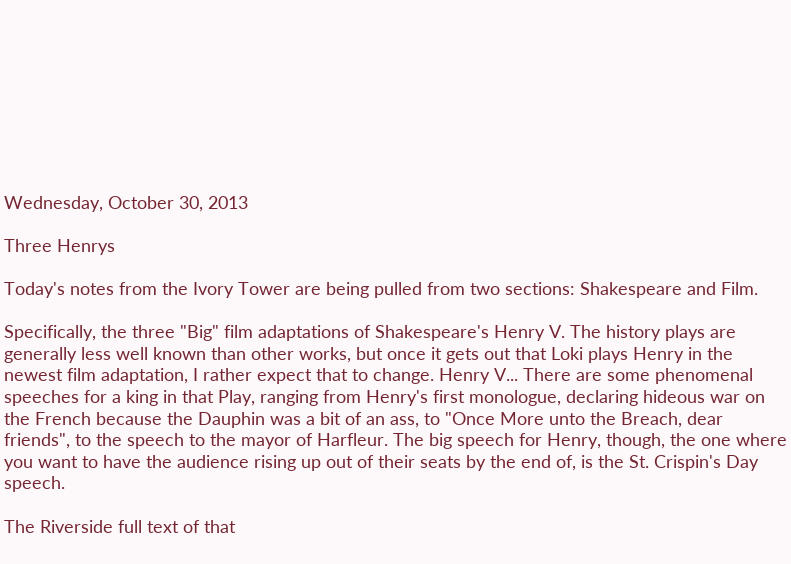Wednesday, October 30, 2013

Three Henrys

Today's notes from the Ivory Tower are being pulled from two sections: Shakespeare and Film.

Specifically, the three "Big" film adaptations of Shakespeare's Henry V. The history plays are generally less well known than other works, but once it gets out that Loki plays Henry in the newest film adaptation, I rather expect that to change. Henry V... There are some phenomenal speeches for a king in that Play, ranging from Henry's first monologue, declaring hideous war on the French because the Dauphin was a bit of an ass, to "Once More unto the Breach, dear friends", to the speech to the mayor of Harfleur. The big speech for Henry, though, the one where you want to have the audience rising up out of their seats by the end of, is the St. Crispin's Day speech.

The Riverside full text of that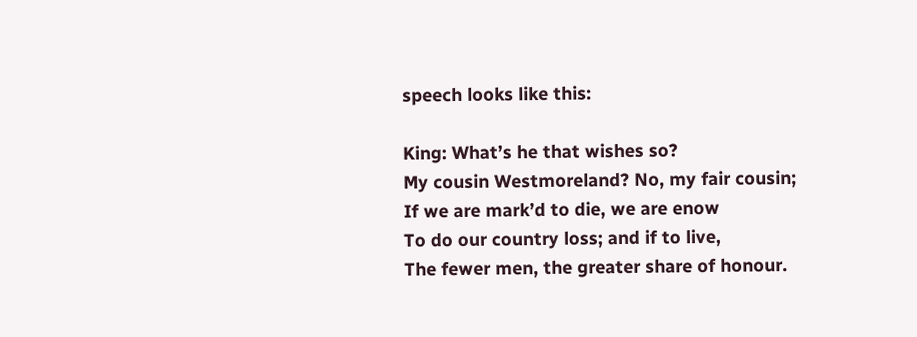speech looks like this:

King: What’s he that wishes so?
My cousin Westmoreland? No, my fair cousin;
If we are mark’d to die, we are enow
To do our country loss; and if to live,
The fewer men, the greater share of honour.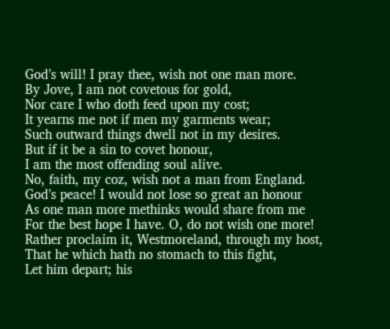God’s will! I pray thee, wish not one man more.
By Jove, I am not covetous for gold,
Nor care I who doth feed upon my cost;
It yearns me not if men my garments wear;
Such outward things dwell not in my desires.
But if it be a sin to covet honour,
I am the most offending soul alive.
No, faith, my coz, wish not a man from England.
God’s peace! I would not lose so great an honour
As one man more methinks would share from me
For the best hope I have. O, do not wish one more!
Rather proclaim it, Westmoreland, through my host,
That he which hath no stomach to this fight,
Let him depart; his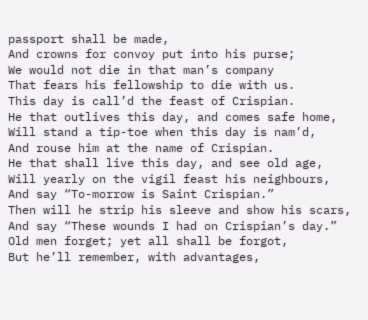passport shall be made,
And crowns for convoy put into his purse;
We would not die in that man’s company
That fears his fellowship to die with us.
This day is call’d the feast of Crispian.
He that outlives this day, and comes safe home,
Will stand a tip-toe when this day is nam’d,
And rouse him at the name of Crispian.
He that shall live this day, and see old age,
Will yearly on the vigil feast his neighbours,
And say “To-morrow is Saint Crispian.”
Then will he strip his sleeve and show his scars,
And say “These wounds I had on Crispian’s day.”
Old men forget; yet all shall be forgot,
But he’ll remember, with advantages,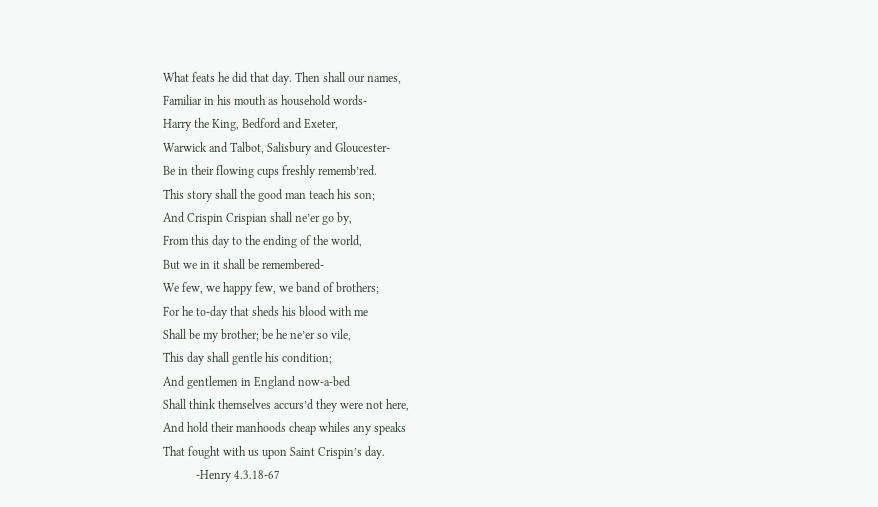What feats he did that day. Then shall our names,
Familiar in his mouth as household words-
Harry the King, Bedford and Exeter,
Warwick and Talbot, Salisbury and Gloucester-
Be in their flowing cups freshly rememb’red.
This story shall the good man teach his son;
And Crispin Crispian shall ne’er go by,
From this day to the ending of the world,
But we in it shall be remembered-
We few, we happy few, we band of brothers;
For he to-day that sheds his blood with me
Shall be my brother; be he ne’er so vile,
This day shall gentle his condition;
And gentlemen in England now-a-bed
Shall think themselves accurs’d they were not here,
And hold their manhoods cheap whiles any speaks
That fought with us upon Saint Crispin’s day.
           -Henry 4.3.18-67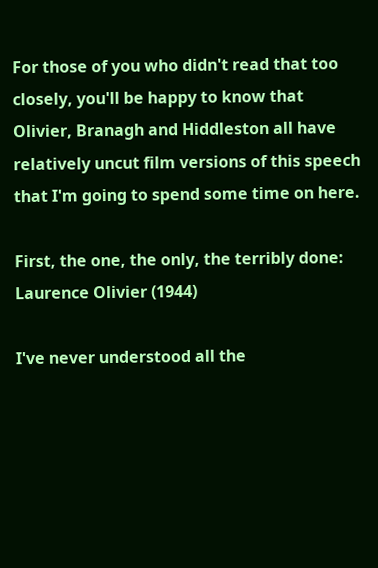For those of you who didn't read that too closely, you'll be happy to know that Olivier, Branagh and Hiddleston all have relatively uncut film versions of this speech that I'm going to spend some time on here.

First, the one, the only, the terribly done: Laurence Olivier (1944)

I've never understood all the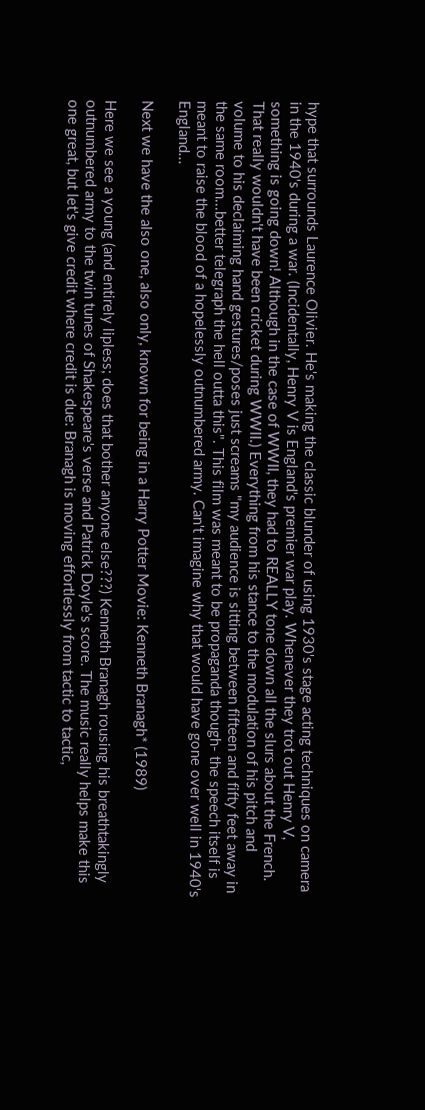hype that surrounds Laurence Olivier. He's making the classic blunder of using 1930's stage acting techniques on camera in the 1940's during a war. (Incidentally, Henry V is England's premier war play. Whenever they trot out Henry V, something is going down! Although in the case of WWII, they had to REALLY tone down all the slurs about the French. That really wouldn't have been cricket during WWII.) Everything from his stance to the modulation of his pitch and volume to his declaiming hand gestures/poses just screams "my audience is sitting between fifteen and fifty feet away in the same room...better telegraph the hell outta this". This film was meant to be propaganda though- the speech itself is meant to raise the blood of a hopelessly outnumbered army. Can't imagine why that would have gone over well in 1940's England...

Next we have the also one, also only, known for being in a Harry Potter Movie: Kenneth Branagh* (1989)

Here we see a young (and entirely lipless; does that bother anyone else???) Kenneth Branagh rousing his breathtakingly outnumbered army to the twin tunes of Shakespeare's verse and Patrick Doyle's score. The music really helps make this one great, but let's give credit where credit is due: Branagh is moving effortlessly from tactic to tactic,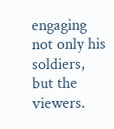engaging not only his soldiers, but the viewers.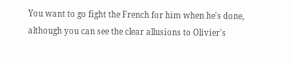You want to go fight the French for him when he's done, although you can see the clear allusions to Olivier's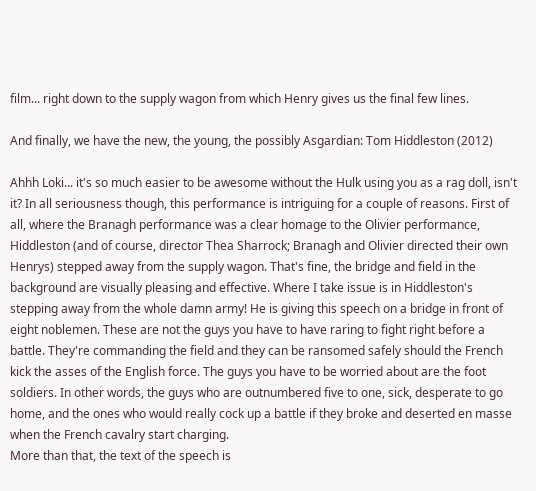film... right down to the supply wagon from which Henry gives us the final few lines.

And finally, we have the new, the young, the possibly Asgardian: Tom Hiddleston (2012)

Ahhh Loki... it's so much easier to be awesome without the Hulk using you as a rag doll, isn't it? In all seriousness though, this performance is intriguing for a couple of reasons. First of all, where the Branagh performance was a clear homage to the Olivier performance, Hiddleston (and of course, director Thea Sharrock; Branagh and Olivier directed their own Henrys) stepped away from the supply wagon. That's fine, the bridge and field in the background are visually pleasing and effective. Where I take issue is in Hiddleston's stepping away from the whole damn army! He is giving this speech on a bridge in front of eight noblemen. These are not the guys you have to have raring to fight right before a battle. They're commanding the field and they can be ransomed safely should the French kick the asses of the English force. The guys you have to be worried about are the foot soldiers. In other words, the guys who are outnumbered five to one, sick, desperate to go home, and the ones who would really cock up a battle if they broke and deserted en masse when the French cavalry start charging.
More than that, the text of the speech is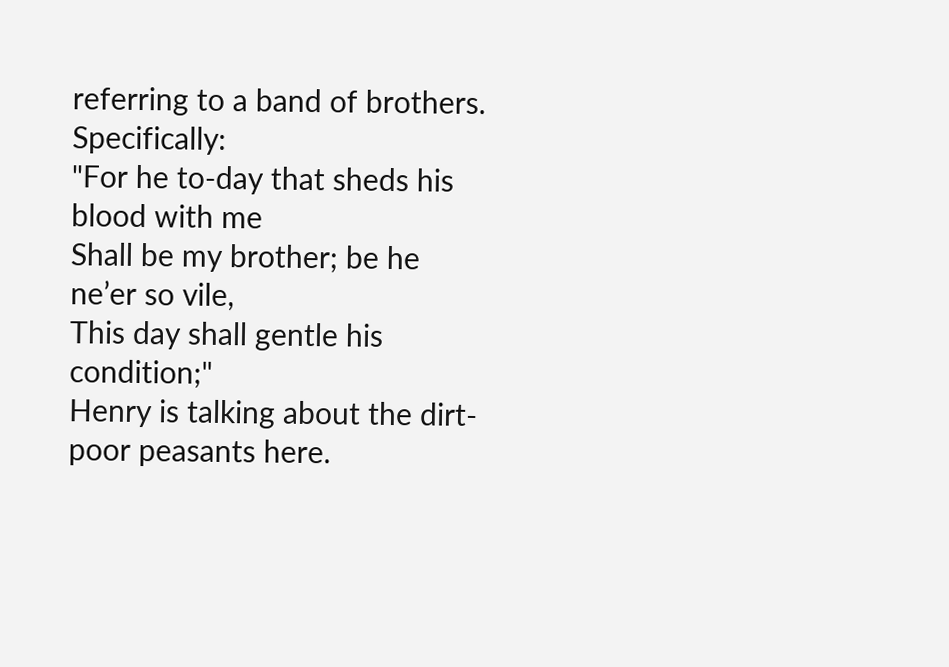referring to a band of brothers. Specifically:
"For he to-day that sheds his blood with me
Shall be my brother; be he ne’er so vile,
This day shall gentle his condition;"
Henry is talking about the dirt-poor peasants here.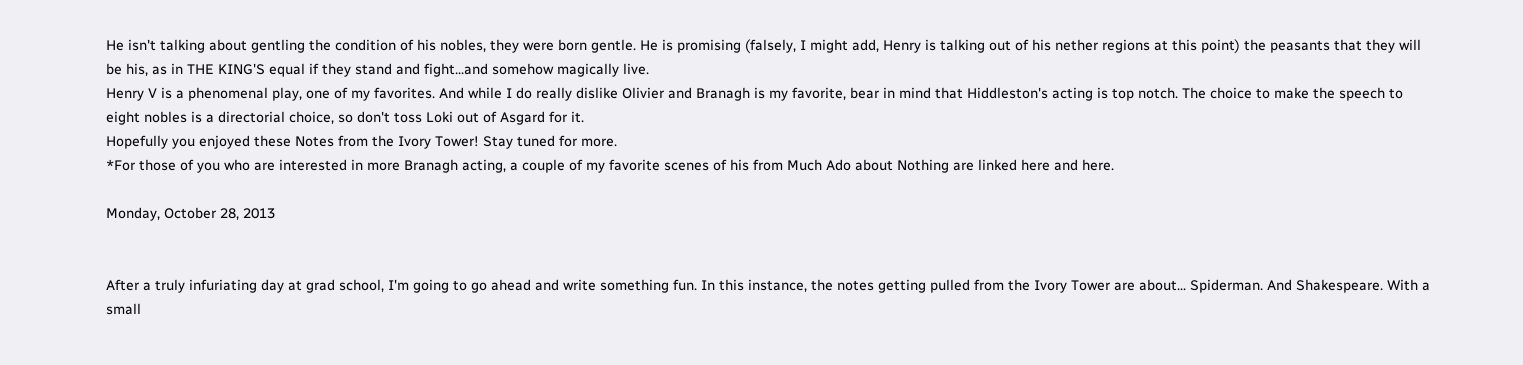He isn't talking about gentling the condition of his nobles, they were born gentle. He is promising (falsely, I might add, Henry is talking out of his nether regions at this point) the peasants that they will be his, as in THE KING'S equal if they stand and fight...and somehow magically live.
Henry V is a phenomenal play, one of my favorites. And while I do really dislike Olivier and Branagh is my favorite, bear in mind that Hiddleston's acting is top notch. The choice to make the speech to eight nobles is a directorial choice, so don't toss Loki out of Asgard for it.
Hopefully you enjoyed these Notes from the Ivory Tower! Stay tuned for more.
*For those of you who are interested in more Branagh acting, a couple of my favorite scenes of his from Much Ado about Nothing are linked here and here.

Monday, October 28, 2013


After a truly infuriating day at grad school, I'm going to go ahead and write something fun. In this instance, the notes getting pulled from the Ivory Tower are about... Spiderman. And Shakespeare. With a small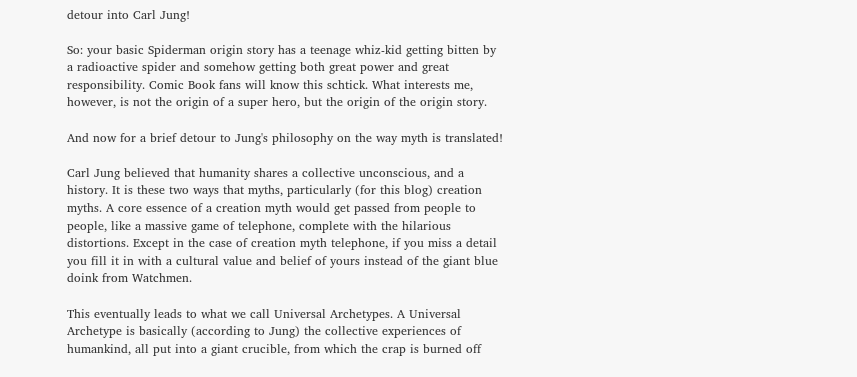detour into Carl Jung!

So: your basic Spiderman origin story has a teenage whiz-kid getting bitten by a radioactive spider and somehow getting both great power and great responsibility. Comic Book fans will know this schtick. What interests me, however, is not the origin of a super hero, but the origin of the origin story.

And now for a brief detour to Jung's philosophy on the way myth is translated!

Carl Jung believed that humanity shares a collective unconscious, and a history. It is these two ways that myths, particularly (for this blog) creation myths. A core essence of a creation myth would get passed from people to people, like a massive game of telephone, complete with the hilarious distortions. Except in the case of creation myth telephone, if you miss a detail you fill it in with a cultural value and belief of yours instead of the giant blue doink from Watchmen.

This eventually leads to what we call Universal Archetypes. A Universal Archetype is basically (according to Jung) the collective experiences of humankind, all put into a giant crucible, from which the crap is burned off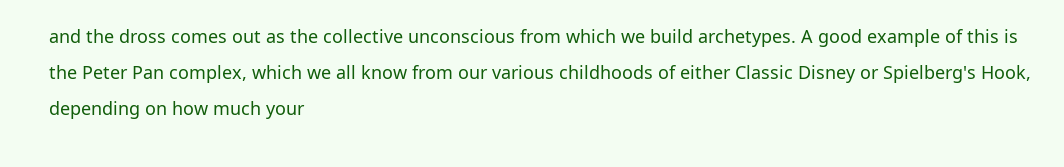and the dross comes out as the collective unconscious from which we build archetypes. A good example of this is the Peter Pan complex, which we all know from our various childhoods of either Classic Disney or Spielberg's Hook, depending on how much your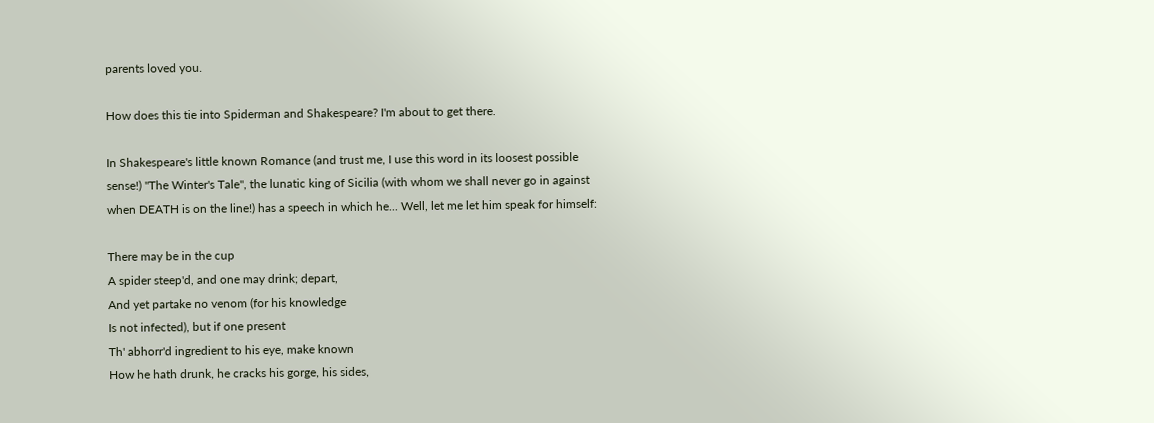parents loved you.

How does this tie into Spiderman and Shakespeare? I'm about to get there.

In Shakespeare's little known Romance (and trust me, I use this word in its loosest possible sense!) "The Winter's Tale", the lunatic king of Sicilia (with whom we shall never go in against when DEATH is on the line!) has a speech in which he... Well, let me let him speak for himself:

There may be in the cup
A spider steep'd, and one may drink; depart,
And yet partake no venom (for his knowledge
Is not infected), but if one present
Th' abhorr'd ingredient to his eye, make known
How he hath drunk, he cracks his gorge, his sides,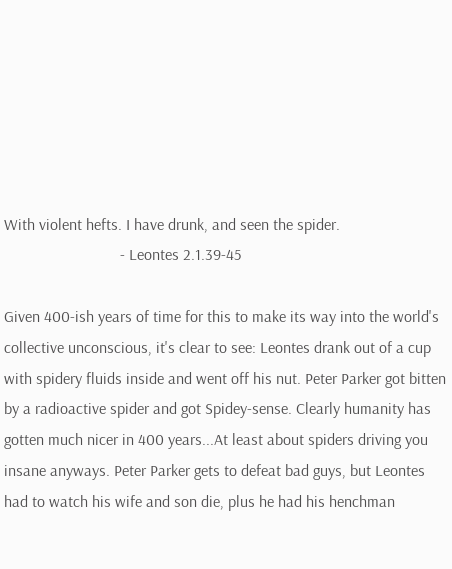With violent hefts. I have drunk, and seen the spider.
                             - Leontes 2.1.39-45

Given 400-ish years of time for this to make its way into the world's collective unconscious, it's clear to see: Leontes drank out of a cup with spidery fluids inside and went off his nut. Peter Parker got bitten by a radioactive spider and got Spidey-sense. Clearly humanity has gotten much nicer in 400 years...At least about spiders driving you insane anyways. Peter Parker gets to defeat bad guys, but Leontes had to watch his wife and son die, plus he had his henchman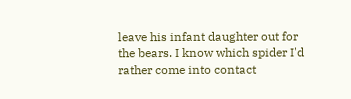leave his infant daughter out for the bears. I know which spider I'd rather come into contact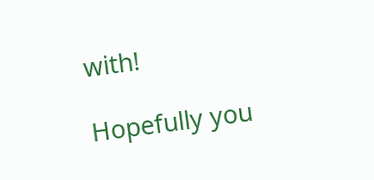with!

Hopefully you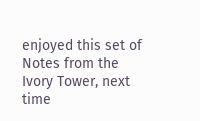enjoyed this set of Notes from the Ivory Tower, next time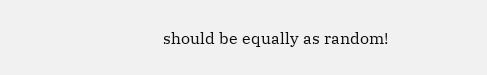should be equally as random!